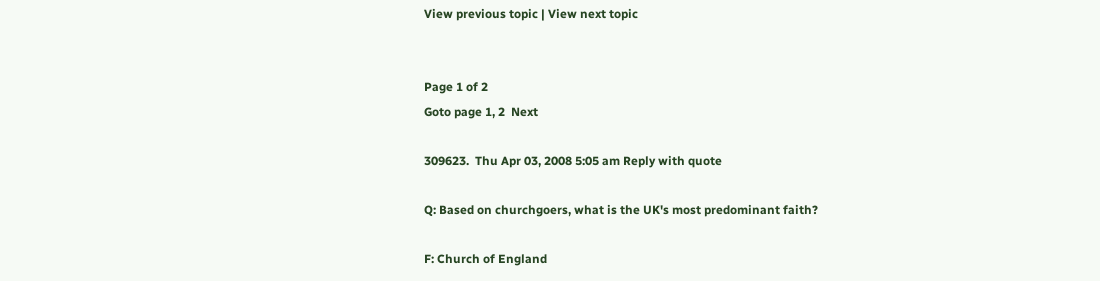View previous topic | View next topic


Page 1 of 2
Goto page 1, 2  Next

309623.  Thu Apr 03, 2008 5:05 am Reply with quote

Q: Based on churchgoers, what is the UK's most predominant faith?

F: Church of England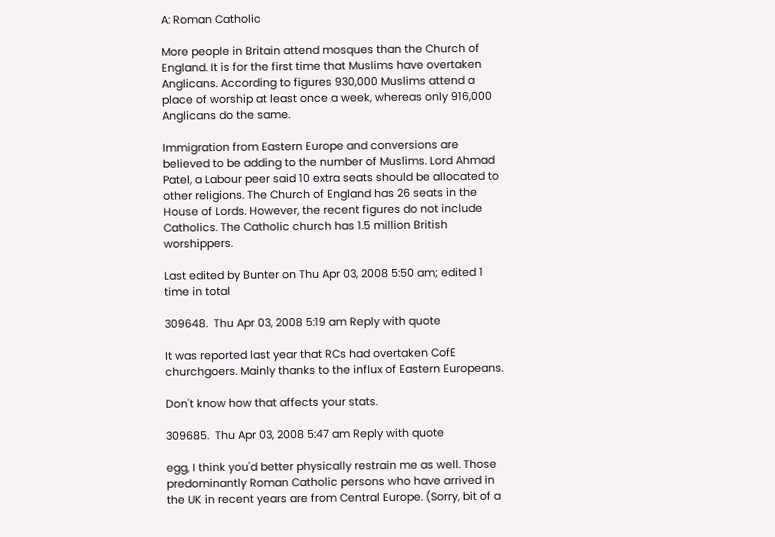A: Roman Catholic

More people in Britain attend mosques than the Church of England. It is for the first time that Muslims have overtaken Anglicans. According to figures 930,000 Muslims attend a place of worship at least once a week, whereas only 916,000 Anglicans do the same.

Immigration from Eastern Europe and conversions are believed to be adding to the number of Muslims. Lord Ahmad Patel, a Labour peer said 10 extra seats should be allocated to other religions. The Church of England has 26 seats in the House of Lords. However, the recent figures do not include Catholics. The Catholic church has 1.5 million British worshippers.

Last edited by Bunter on Thu Apr 03, 2008 5:50 am; edited 1 time in total

309648.  Thu Apr 03, 2008 5:19 am Reply with quote

It was reported last year that RCs had overtaken CofE churchgoers. Mainly thanks to the influx of Eastern Europeans.

Don't know how that affects your stats.

309685.  Thu Apr 03, 2008 5:47 am Reply with quote

egg, I think you'd better physically restrain me as well. Those predominantly Roman Catholic persons who have arrived in the UK in recent years are from Central Europe. (Sorry, bit of a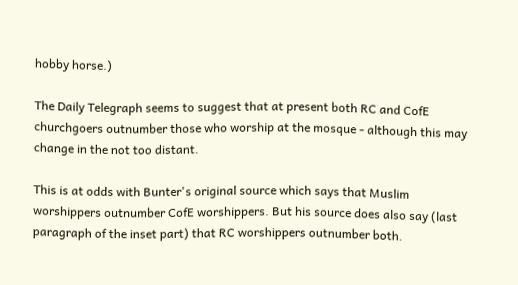hobby horse.)

The Daily Telegraph seems to suggest that at present both RC and CofE churchgoers outnumber those who worship at the mosque - although this may change in the not too distant.

This is at odds with Bunter's original source which says that Muslim worshippers outnumber CofE worshippers. But his source does also say (last paragraph of the inset part) that RC worshippers outnumber both.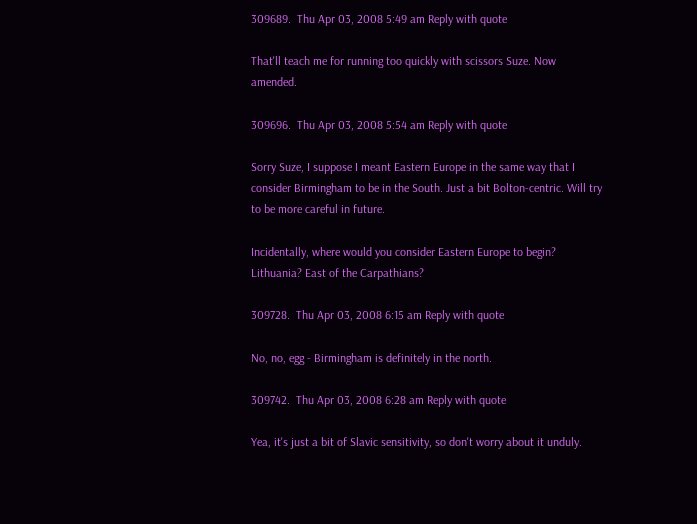309689.  Thu Apr 03, 2008 5:49 am Reply with quote

That'll teach me for running too quickly with scissors Suze. Now amended.

309696.  Thu Apr 03, 2008 5:54 am Reply with quote

Sorry Suze, I suppose I meant Eastern Europe in the same way that I consider Birmingham to be in the South. Just a bit Bolton-centric. Will try to be more careful in future.

Incidentally, where would you consider Eastern Europe to begin? Lithuania? East of the Carpathians?

309728.  Thu Apr 03, 2008 6:15 am Reply with quote

No, no, egg - Birmingham is definitely in the north.

309742.  Thu Apr 03, 2008 6:28 am Reply with quote

Yea, it's just a bit of Slavic sensitivity, so don't worry about it unduly.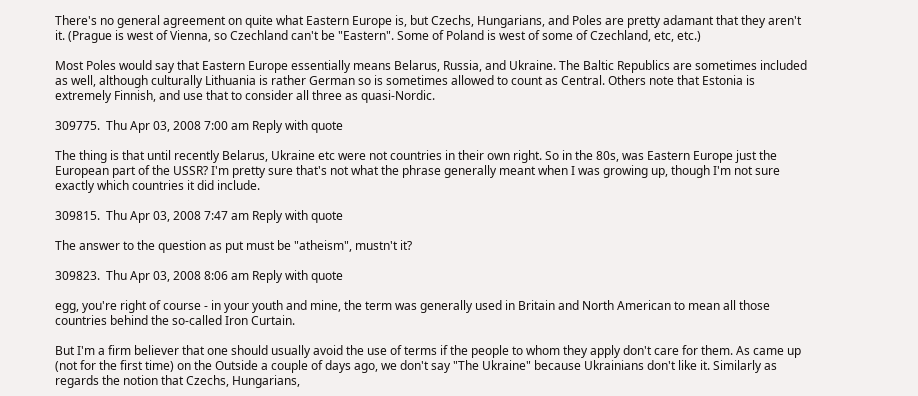There's no general agreement on quite what Eastern Europe is, but Czechs, Hungarians, and Poles are pretty adamant that they aren't it. (Prague is west of Vienna, so Czechland can't be "Eastern". Some of Poland is west of some of Czechland, etc, etc.)

Most Poles would say that Eastern Europe essentially means Belarus, Russia, and Ukraine. The Baltic Republics are sometimes included as well, although culturally Lithuania is rather German so is sometimes allowed to count as Central. Others note that Estonia is extremely Finnish, and use that to consider all three as quasi-Nordic.

309775.  Thu Apr 03, 2008 7:00 am Reply with quote

The thing is that until recently Belarus, Ukraine etc were not countries in their own right. So in the 80s, was Eastern Europe just the European part of the USSR? I'm pretty sure that's not what the phrase generally meant when I was growing up, though I'm not sure exactly which countries it did include.

309815.  Thu Apr 03, 2008 7:47 am Reply with quote

The answer to the question as put must be "atheism", mustn't it?

309823.  Thu Apr 03, 2008 8:06 am Reply with quote

egg, you're right of course - in your youth and mine, the term was generally used in Britain and North American to mean all those countries behind the so-called Iron Curtain.

But I'm a firm believer that one should usually avoid the use of terms if the people to whom they apply don't care for them. As came up (not for the first time) on the Outside a couple of days ago, we don't say "The Ukraine" because Ukrainians don't like it. Similarly as regards the notion that Czechs, Hungarians,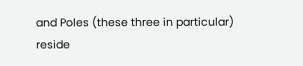and Poles (these three in particular) reside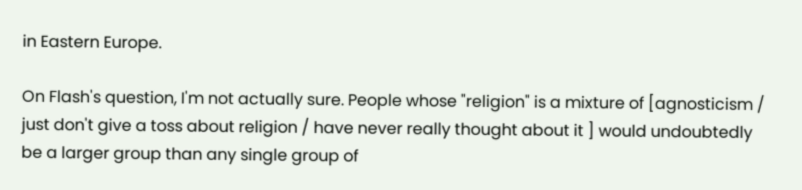in Eastern Europe.

On Flash's question, I'm not actually sure. People whose "religion" is a mixture of [agnosticism / just don't give a toss about religion / have never really thought about it ] would undoubtedly be a larger group than any single group of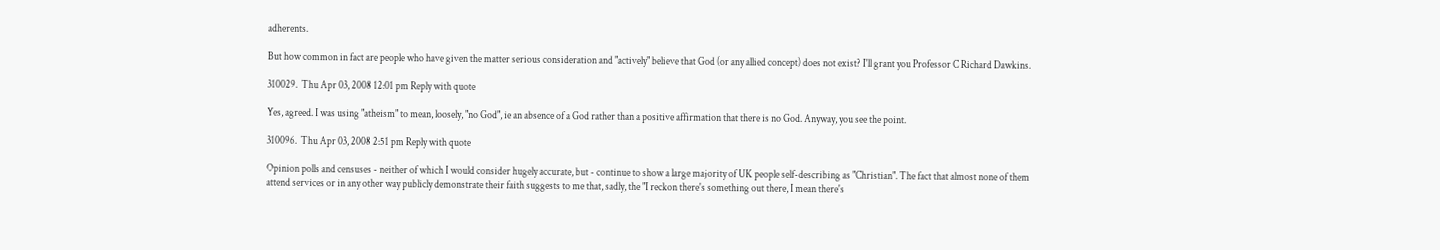adherents.

But how common in fact are people who have given the matter serious consideration and "actively" believe that God (or any allied concept) does not exist? I'll grant you Professor C Richard Dawkins.

310029.  Thu Apr 03, 2008 12:01 pm Reply with quote

Yes, agreed. I was using "atheism" to mean, loosely, "no God", ie an absence of a God rather than a positive affirmation that there is no God. Anyway, you see the point.

310096.  Thu Apr 03, 2008 2:51 pm Reply with quote

Opinion polls and censuses - neither of which I would consider hugely accurate, but - continue to show a large majority of UK people self-describing as "Christian". The fact that almost none of them attend services or in any other way publicly demonstrate their faith suggests to me that, sadly, the "I reckon there's something out there, I mean there's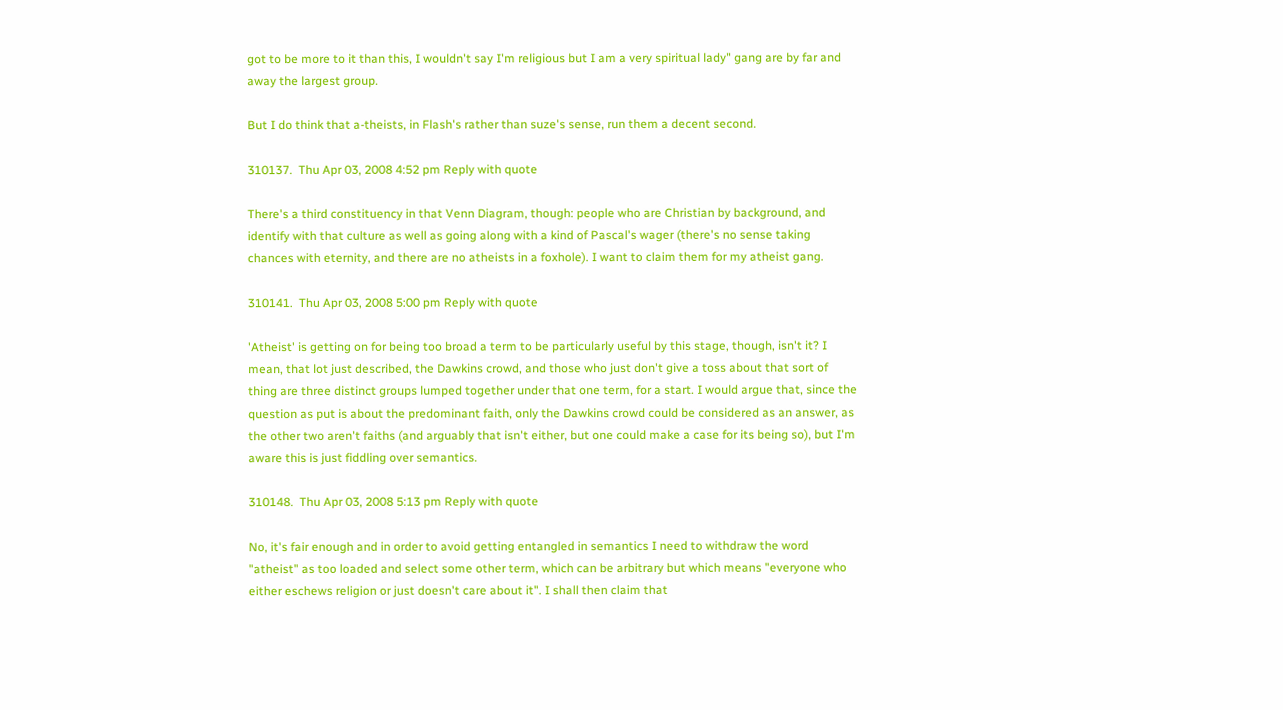got to be more to it than this, I wouldn't say I'm religious but I am a very spiritual lady" gang are by far and away the largest group.

But I do think that a-theists, in Flash's rather than suze's sense, run them a decent second.

310137.  Thu Apr 03, 2008 4:52 pm Reply with quote

There's a third constituency in that Venn Diagram, though: people who are Christian by background, and identify with that culture as well as going along with a kind of Pascal's wager (there's no sense taking chances with eternity, and there are no atheists in a foxhole). I want to claim them for my atheist gang.

310141.  Thu Apr 03, 2008 5:00 pm Reply with quote

'Atheist' is getting on for being too broad a term to be particularly useful by this stage, though, isn't it? I mean, that lot just described, the Dawkins crowd, and those who just don't give a toss about that sort of thing are three distinct groups lumped together under that one term, for a start. I would argue that, since the question as put is about the predominant faith, only the Dawkins crowd could be considered as an answer, as the other two aren't faiths (and arguably that isn't either, but one could make a case for its being so), but I'm aware this is just fiddling over semantics.

310148.  Thu Apr 03, 2008 5:13 pm Reply with quote

No, it's fair enough and in order to avoid getting entangled in semantics I need to withdraw the word "atheist" as too loaded and select some other term, which can be arbitrary but which means "everyone who either eschews religion or just doesn't care about it". I shall then claim that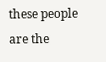these people are the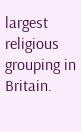largest religious grouping in Britain.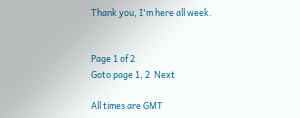Thank you, I'm here all week.


Page 1 of 2
Goto page 1, 2  Next

All times are GMT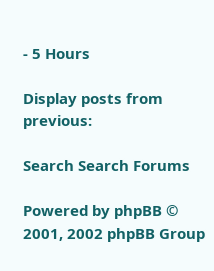- 5 Hours

Display posts from previous:

Search Search Forums

Powered by phpBB © 2001, 2002 phpBB Group